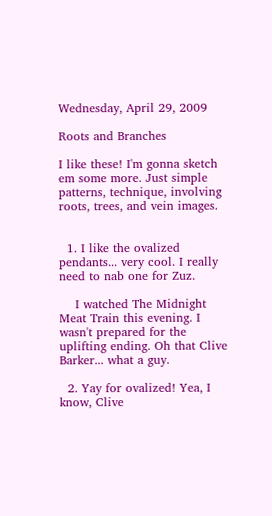Wednesday, April 29, 2009

Roots and Branches

I like these! I'm gonna sketch em some more. Just simple patterns, technique, involving roots, trees, and vein images.


  1. I like the ovalized pendants... very cool. I really need to nab one for Zuz.

    I watched The Midnight Meat Train this evening. I wasn't prepared for the uplifting ending. Oh that Clive Barker... what a guy.

  2. Yay for ovalized! Yea, I know, Clive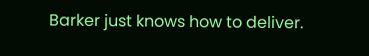Barker just knows how to deliver.